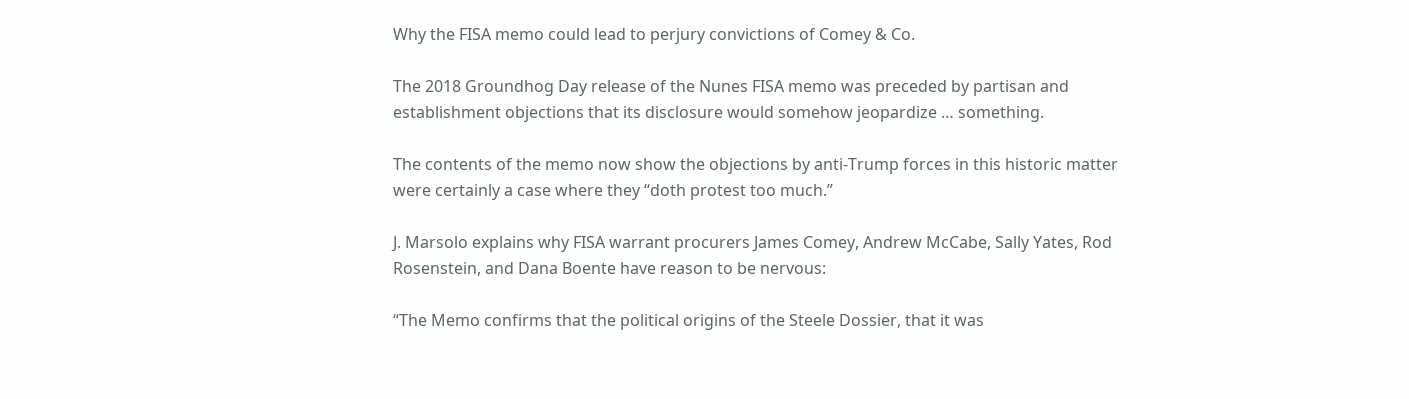Why the FISA memo could lead to perjury convictions of Comey & Co.

The 2018 Groundhog Day release of the Nunes FISA memo was preceded by partisan and establishment objections that its disclosure would somehow jeopardize … something.

The contents of the memo now show the objections by anti-Trump forces in this historic matter were certainly a case where they “doth protest too much.”

J. Marsolo explains why FISA warrant procurers James Comey, Andrew McCabe, Sally Yates, Rod Rosenstein, and Dana Boente have reason to be nervous:

“The Memo confirms that the political origins of the Steele Dossier, that it was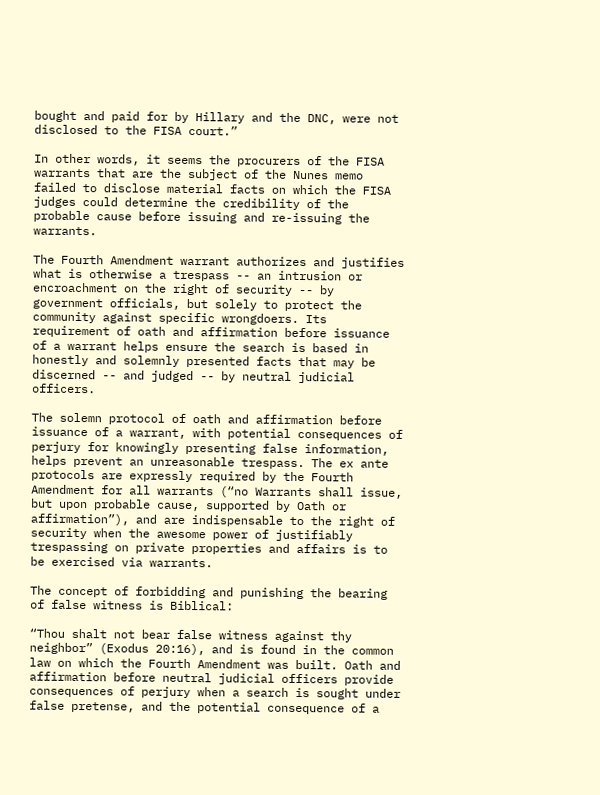bought and paid for by Hillary and the DNC, were not disclosed to the FISA court.”

In other words, it seems the procurers of the FISA warrants that are the subject of the Nunes memo failed to disclose material facts on which the FISA judges could determine the credibility of the probable cause before issuing and re-issuing the warrants.

The Fourth Amendment warrant authorizes and justifies what is otherwise a trespass -- an intrusion or encroachment on the right of security -- by government officials, but solely to protect the community against specific wrongdoers. Its requirement of oath and affirmation before issuance of a warrant helps ensure the search is based in honestly and solemnly presented facts that may be discerned -- and judged -- by neutral judicial officers.

The solemn protocol of oath and affirmation before issuance of a warrant, with potential consequences of perjury for knowingly presenting false information, helps prevent an unreasonable trespass. The ex ante protocols are expressly required by the Fourth Amendment for all warrants (“no Warrants shall issue, but upon probable cause, supported by Oath or affirmation”), and are indispensable to the right of security when the awesome power of justifiably trespassing on private properties and affairs is to be exercised via warrants.

The concept of forbidding and punishing the bearing of false witness is Biblical:

“Thou shalt not bear false witness against thy neighbor” (Exodus 20:16), and is found in the common law on which the Fourth Amendment was built. Oath and affirmation before neutral judicial officers provide consequences of perjury when a search is sought under false pretense, and the potential consequence of a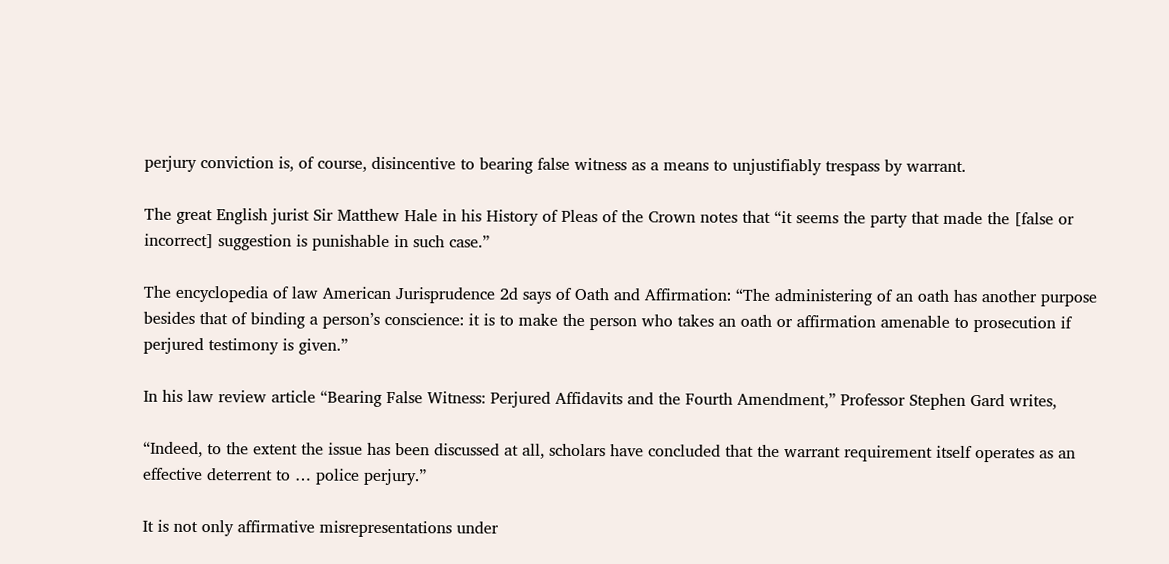perjury conviction is, of course, disincentive to bearing false witness as a means to unjustifiably trespass by warrant.

The great English jurist Sir Matthew Hale in his History of Pleas of the Crown notes that “it seems the party that made the [false or incorrect] suggestion is punishable in such case.”

The encyclopedia of law American Jurisprudence 2d says of Oath and Affirmation: “The administering of an oath has another purpose besides that of binding a person’s conscience: it is to make the person who takes an oath or affirmation amenable to prosecution if perjured testimony is given.”

In his law review article “Bearing False Witness: Perjured Affidavits and the Fourth Amendment,” Professor Stephen Gard writes,

“Indeed, to the extent the issue has been discussed at all, scholars have concluded that the warrant requirement itself operates as an effective deterrent to … police perjury.”

It is not only affirmative misrepresentations under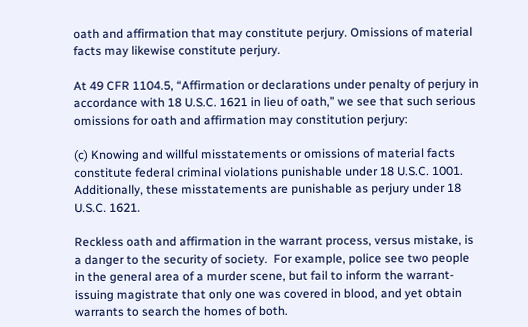oath and affirmation that may constitute perjury. Omissions of material facts may likewise constitute perjury.

At 49 CFR 1104.5, “Affirmation or declarations under penalty of perjury in accordance with 18 U.S.C. 1621 in lieu of oath,” we see that such serious omissions for oath and affirmation may constitution perjury:

(c) Knowing and willful misstatements or omissions of material facts constitute federal criminal violations punishable under 18 U.S.C. 1001. Additionally, these misstatements are punishable as perjury under 18 U.S.C. 1621.

Reckless oath and affirmation in the warrant process, versus mistake, is a danger to the security of society.  For example, police see two people in the general area of a murder scene, but fail to inform the warrant-issuing magistrate that only one was covered in blood, and yet obtain warrants to search the homes of both.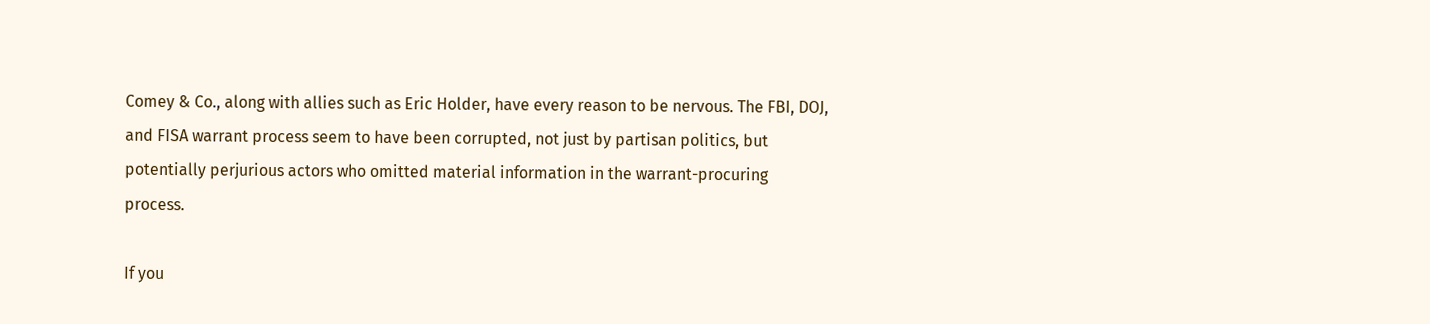Comey & Co., along with allies such as Eric Holder, have every reason to be nervous. The FBI, DOJ, and FISA warrant process seem to have been corrupted, not just by partisan politics, but potentially perjurious actors who omitted material information in the warrant-procuring process.

If you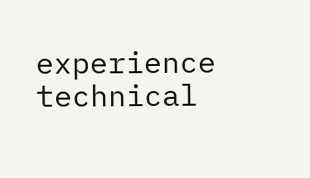experience technical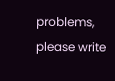problems, please write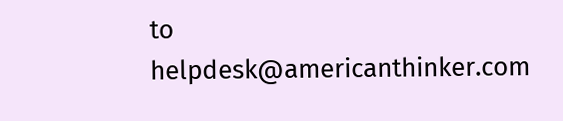to helpdesk@americanthinker.com